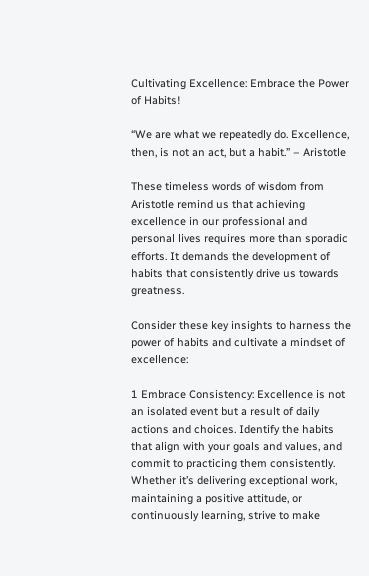Cultivating Excellence: Embrace the Power of Habits!

“We are what we repeatedly do. Excellence, then, is not an act, but a habit.” – Aristotle

These timeless words of wisdom from Aristotle remind us that achieving excellence in our professional and personal lives requires more than sporadic efforts. It demands the development of habits that consistently drive us towards greatness.

Consider these key insights to harness the power of habits and cultivate a mindset of excellence:

1 Embrace Consistency: Excellence is not an isolated event but a result of daily actions and choices. Identify the habits that align with your goals and values, and commit to practicing them consistently. Whether it’s delivering exceptional work, maintaining a positive attitude, or continuously learning, strive to make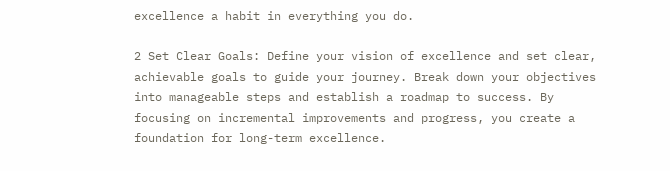excellence a habit in everything you do.

2 Set Clear Goals: Define your vision of excellence and set clear, achievable goals to guide your journey. Break down your objectives into manageable steps and establish a roadmap to success. By focusing on incremental improvements and progress, you create a foundation for long-term excellence.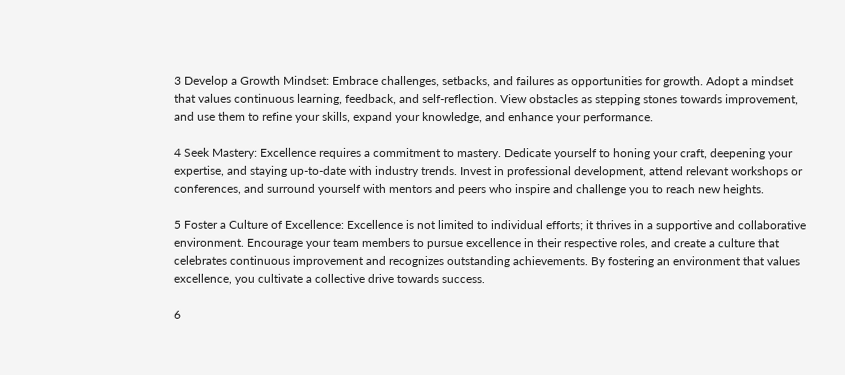3 Develop a Growth Mindset: Embrace challenges, setbacks, and failures as opportunities for growth. Adopt a mindset that values continuous learning, feedback, and self-reflection. View obstacles as stepping stones towards improvement, and use them to refine your skills, expand your knowledge, and enhance your performance.

4 Seek Mastery: Excellence requires a commitment to mastery. Dedicate yourself to honing your craft, deepening your expertise, and staying up-to-date with industry trends. Invest in professional development, attend relevant workshops or conferences, and surround yourself with mentors and peers who inspire and challenge you to reach new heights.

5 Foster a Culture of Excellence: Excellence is not limited to individual efforts; it thrives in a supportive and collaborative environment. Encourage your team members to pursue excellence in their respective roles, and create a culture that celebrates continuous improvement and recognizes outstanding achievements. By fostering an environment that values excellence, you cultivate a collective drive towards success.

6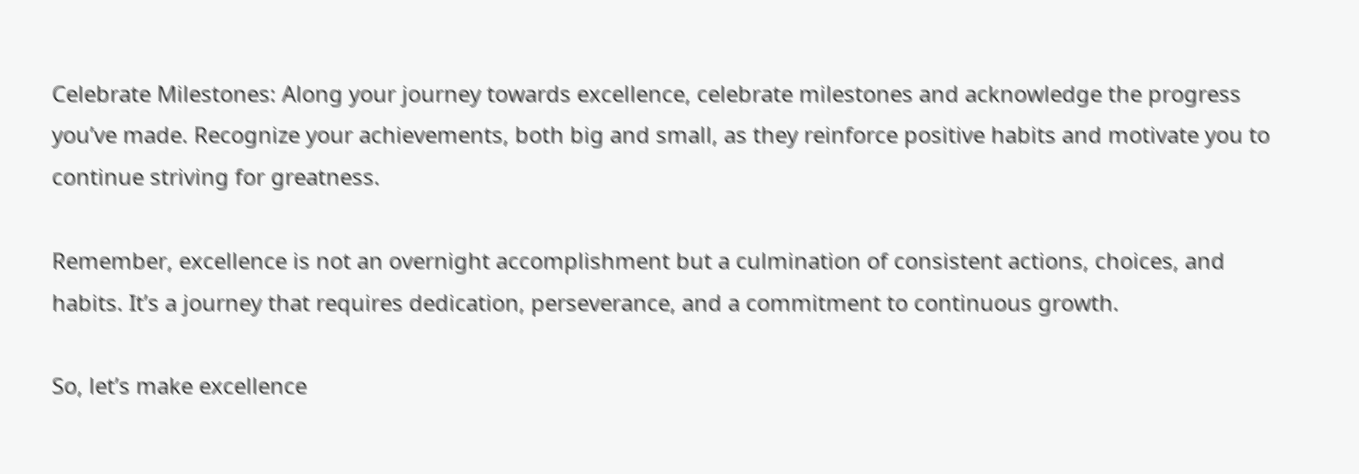Celebrate Milestones: Along your journey towards excellence, celebrate milestones and acknowledge the progress you’ve made. Recognize your achievements, both big and small, as they reinforce positive habits and motivate you to continue striving for greatness.

Remember, excellence is not an overnight accomplishment but a culmination of consistent actions, choices, and habits. It’s a journey that requires dedication, perseverance, and a commitment to continuous growth.

So, let’s make excellence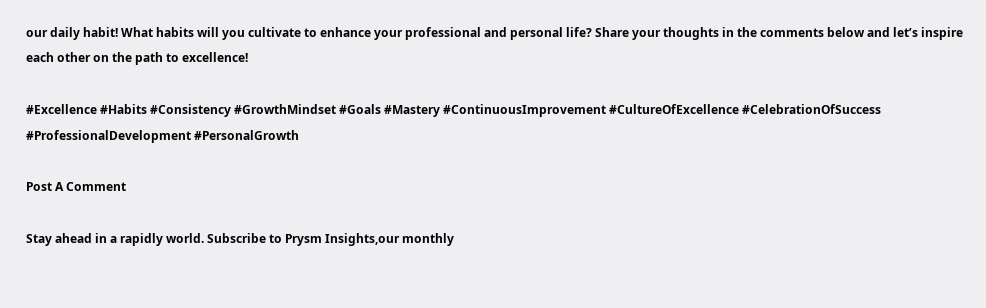our daily habit! What habits will you cultivate to enhance your professional and personal life? Share your thoughts in the comments below and let’s inspire each other on the path to excellence!

#Excellence #Habits #Consistency #GrowthMindset #Goals #Mastery #ContinuousImprovement #CultureOfExcellence #CelebrationOfSuccess #ProfessionalDevelopment #PersonalGrowth

Post A Comment

Stay ahead in a rapidly world. Subscribe to Prysm Insights,our monthly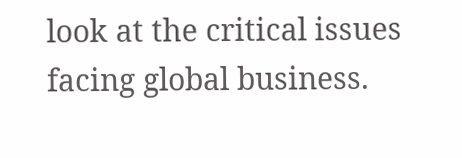look at the critical issues facing global business.